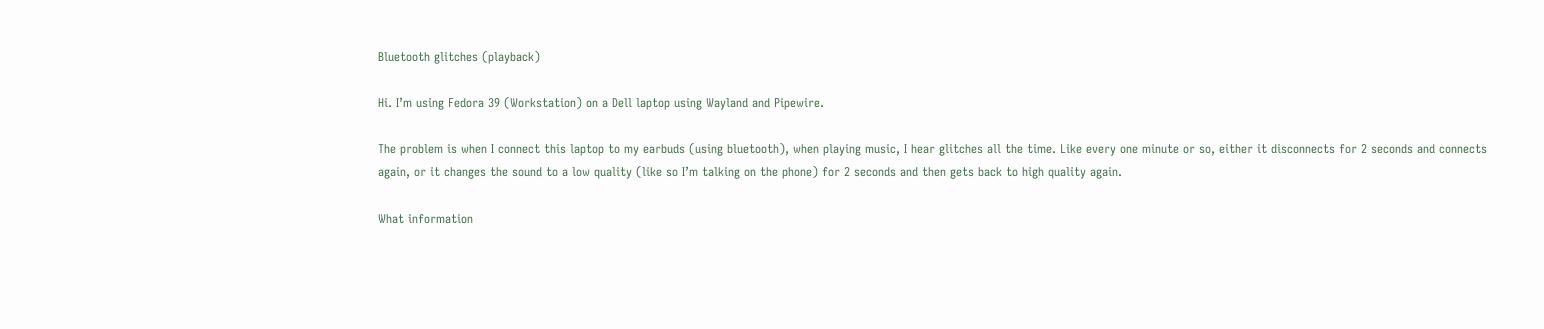Bluetooth glitches (playback)

Hi. I’m using Fedora 39 (Workstation) on a Dell laptop using Wayland and Pipewire.

The problem is when I connect this laptop to my earbuds (using bluetooth), when playing music, I hear glitches all the time. Like every one minute or so, either it disconnects for 2 seconds and connects again, or it changes the sound to a low quality (like so I’m talking on the phone) for 2 seconds and then gets back to high quality again.

What information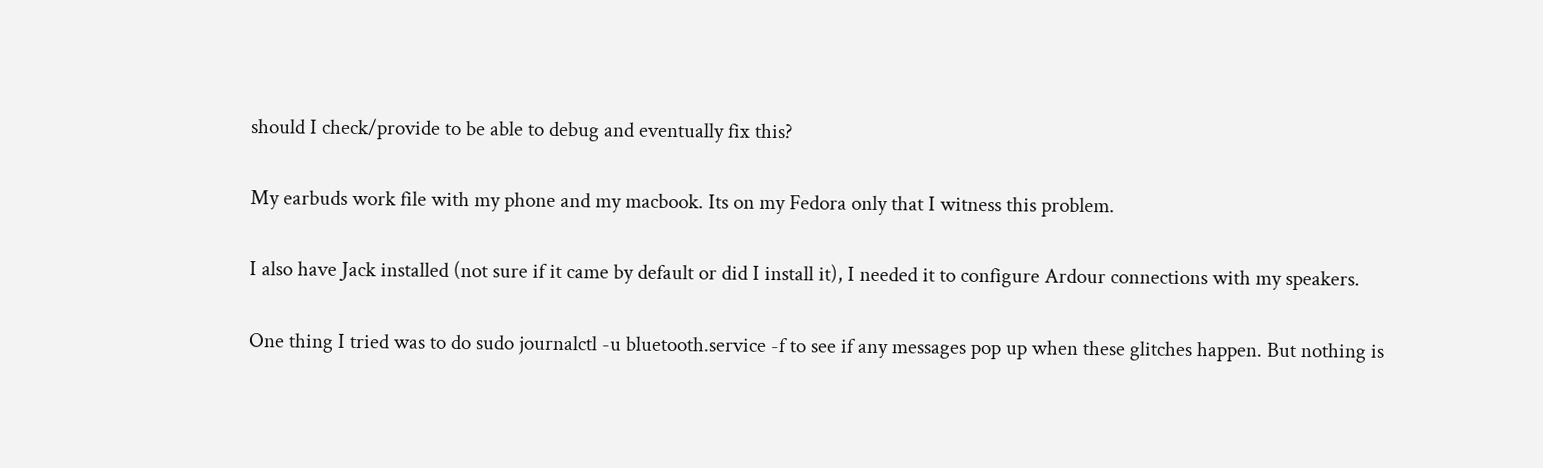should I check/provide to be able to debug and eventually fix this?

My earbuds work file with my phone and my macbook. Its on my Fedora only that I witness this problem.

I also have Jack installed (not sure if it came by default or did I install it), I needed it to configure Ardour connections with my speakers.

One thing I tried was to do sudo journalctl -u bluetooth.service -f to see if any messages pop up when these glitches happen. But nothing is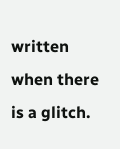written when there is a glitch.